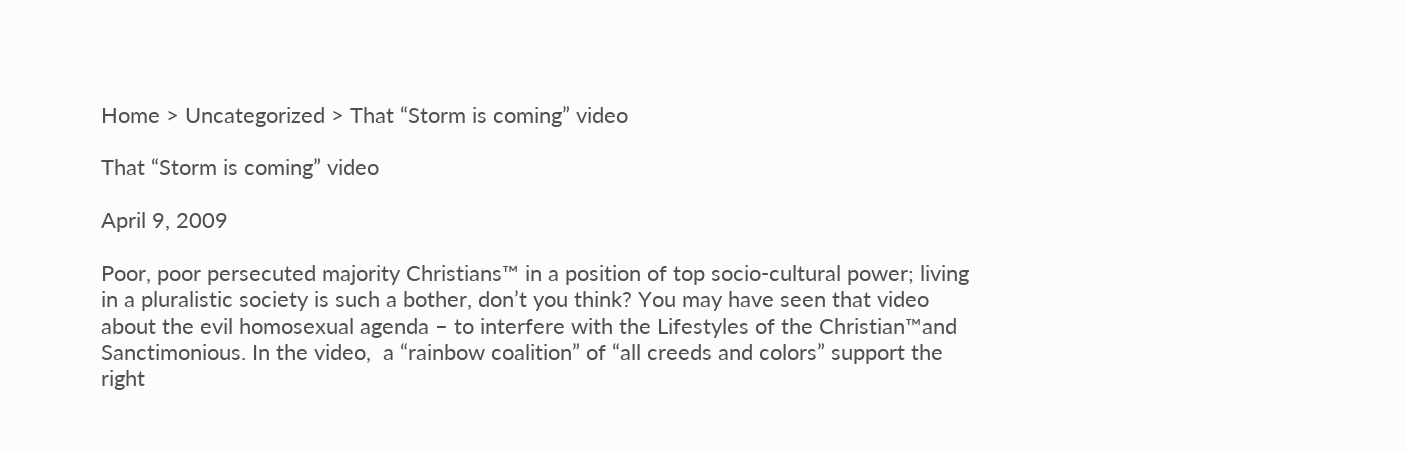Home > Uncategorized > That “Storm is coming” video

That “Storm is coming” video

April 9, 2009

Poor, poor persecuted majority Christians™ in a position of top socio-cultural power; living in a pluralistic society is such a bother, don’t you think? You may have seen that video about the evil homosexual agenda – to interfere with the Lifestyles of the Christian™and Sanctimonious. In the video,  a “rainbow coalition” of “all creeds and colors” support the right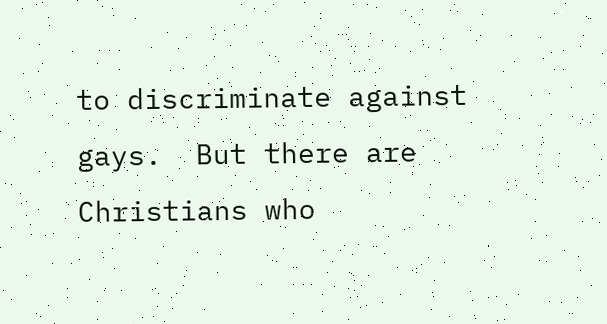to discriminate against gays.  But there are Christians who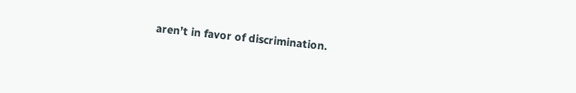aren’t in favor of discrimination.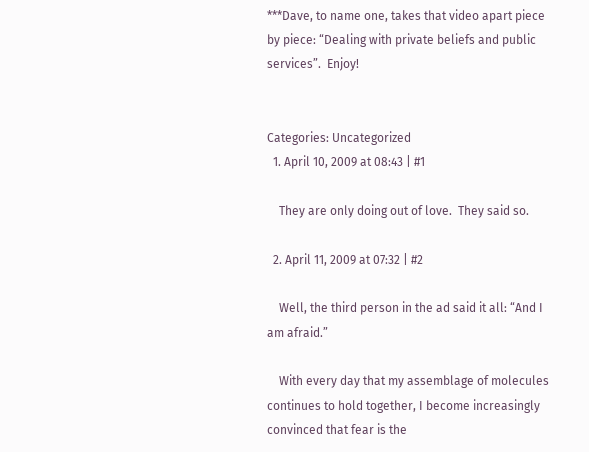***Dave, to name one, takes that video apart piece by piece: “Dealing with private beliefs and public services”.  Enjoy!


Categories: Uncategorized
  1. April 10, 2009 at 08:43 | #1

    They are only doing out of love.  They said so.

  2. April 11, 2009 at 07:32 | #2

    Well, the third person in the ad said it all: “And I am afraid.”

    With every day that my assemblage of molecules continues to hold together, I become increasingly convinced that fear is the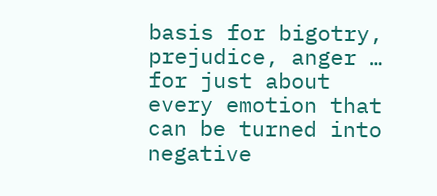basis for bigotry, prejudice, anger … for just about every emotion that can be turned into negative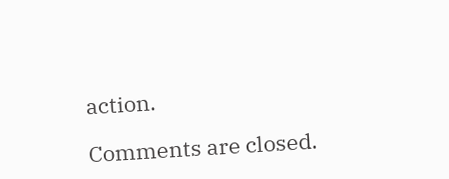action.

Comments are closed.